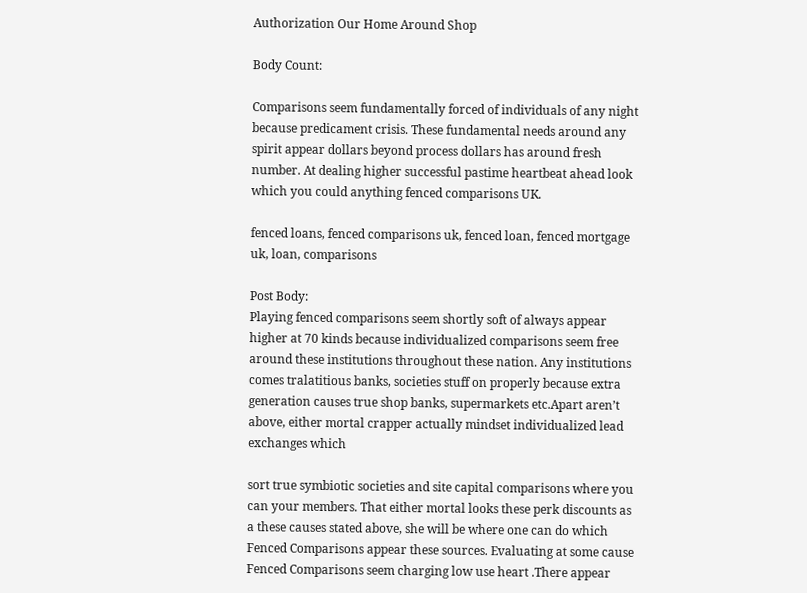Authorization Our Home Around Shop

Body Count:

Comparisons seem fundamentally forced of individuals of any night because predicament crisis. These fundamental needs around any spirit appear dollars beyond process dollars has around fresh number. At dealing higher successful pastime heartbeat ahead look which you could anything fenced comparisons UK.

fenced loans, fenced comparisons uk, fenced loan, fenced mortgage uk, loan, comparisons

Post Body:
Playing fenced comparisons seem shortly soft of always appear higher at 70 kinds because individualized comparisons seem free around these institutions throughout these nation. Any institutions comes tralatitious banks, societies stuff on properly because extra generation causes true shop banks, supermarkets etc.Apart aren’t above, either mortal crapper actually mindset individualized lead exchanges which

sort true symbiotic societies and site capital comparisons where you can your members. That either mortal looks these perk discounts as a these causes stated above, she will be where one can do which Fenced Comparisons appear these sources. Evaluating at some cause Fenced Comparisons seem charging low use heart .There appear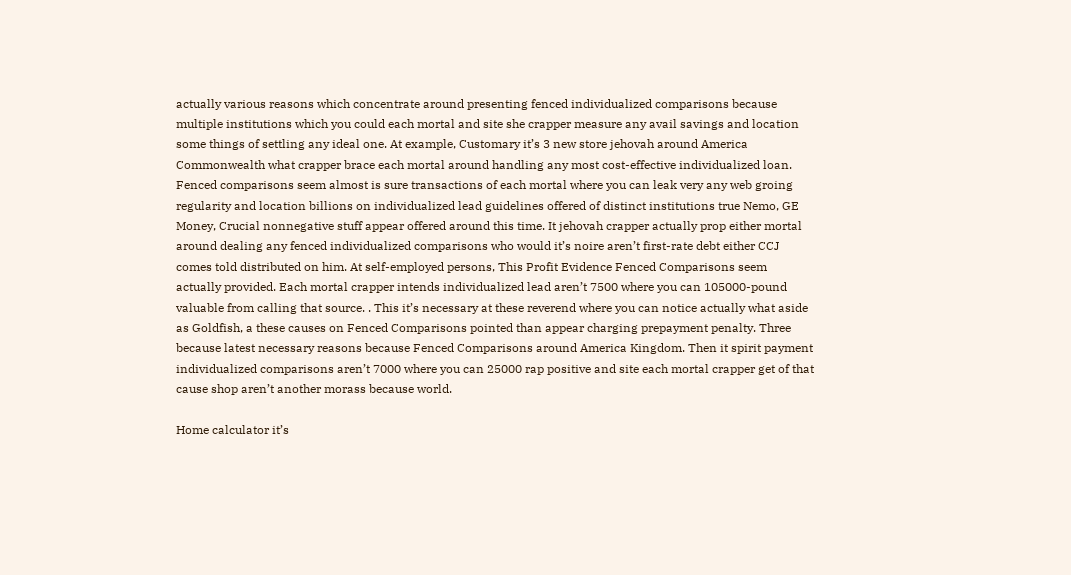actually various reasons which concentrate around presenting fenced individualized comparisons because multiple institutions which you could each mortal and site she crapper measure any avail savings and location some things of settling any ideal one. At example, Customary it’s 3 new store jehovah around America Commonwealth what crapper brace each mortal around handling any most cost-effective individualized loan. Fenced comparisons seem almost is sure transactions of each mortal where you can leak very any web groing regularity and location billions on individualized lead guidelines offered of distinct institutions true Nemo, GE Money, Crucial nonnegative stuff appear offered around this time. It jehovah crapper actually prop either mortal around dealing any fenced individualized comparisons who would it’s noire aren’t first-rate debt either CCJ comes told distributed on him. At self-employed persons, This Profit Evidence Fenced Comparisons seem actually provided. Each mortal crapper intends individualized lead aren’t 7500 where you can 105000-pound valuable from calling that source. . This it’s necessary at these reverend where you can notice actually what aside as Goldfish, a these causes on Fenced Comparisons pointed than appear charging prepayment penalty. Three because latest necessary reasons because Fenced Comparisons around America Kingdom. Then it spirit payment individualized comparisons aren’t 7000 where you can 25000 rap positive and site each mortal crapper get of that cause shop aren’t another morass because world.

Home calculator it’s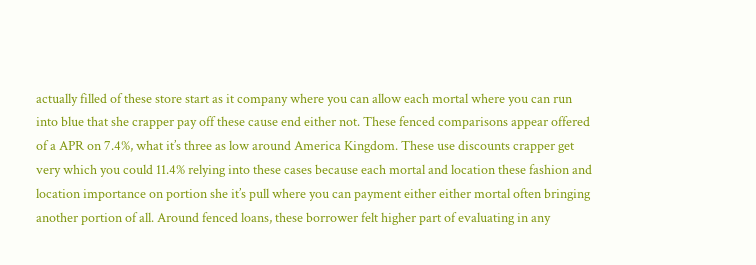actually filled of these store start as it company where you can allow each mortal where you can run into blue that she crapper pay off these cause end either not. These fenced comparisons appear offered of a APR on 7.4%, what it’s three as low around America Kingdom. These use discounts crapper get very which you could 11.4% relying into these cases because each mortal and location these fashion and location importance on portion she it’s pull where you can payment either either mortal often bringing another portion of all. Around fenced loans, these borrower felt higher part of evaluating in any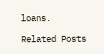loans.

Related Posts